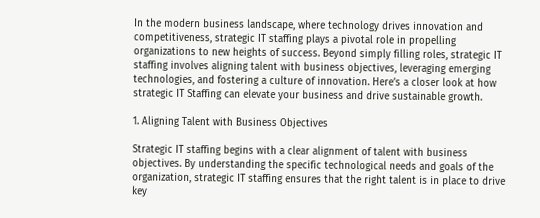In the modern business landscape, where technology drives innovation and competitiveness, strategic IT staffing plays a pivotal role in propelling organizations to new heights of success. Beyond simply filling roles, strategic IT staffing involves aligning talent with business objectives, leveraging emerging technologies, and fostering a culture of innovation. Here’s a closer look at how strategic IT Staffing can elevate your business and drive sustainable growth.

1. Aligning Talent with Business Objectives

Strategic IT staffing begins with a clear alignment of talent with business objectives. By understanding the specific technological needs and goals of the organization, strategic IT staffing ensures that the right talent is in place to drive key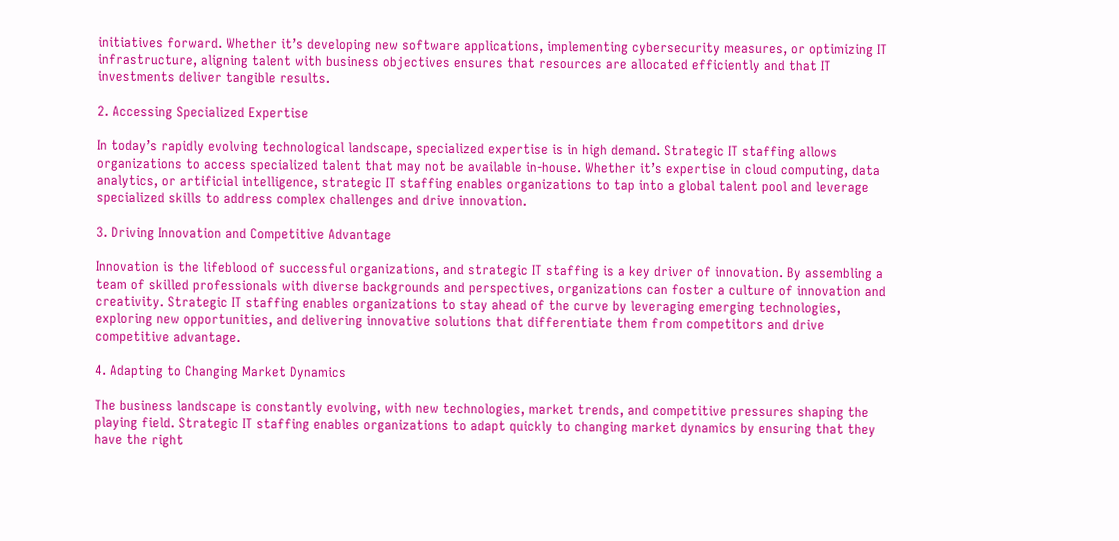initiatives forward. Whether it’s developing new software applications, implementing cybersecurity measures, or optimizing IT infrastructure, aligning talent with business objectives ensures that resources are allocated efficiently and that IT investments deliver tangible results.

2. Accessing Specialized Expertise

In today’s rapidly evolving technological landscape, specialized expertise is in high demand. Strategic IT staffing allows organizations to access specialized talent that may not be available in-house. Whether it’s expertise in cloud computing, data analytics, or artificial intelligence, strategic IT staffing enables organizations to tap into a global talent pool and leverage specialized skills to address complex challenges and drive innovation.

3. Driving Innovation and Competitive Advantage

Innovation is the lifeblood of successful organizations, and strategic IT staffing is a key driver of innovation. By assembling a team of skilled professionals with diverse backgrounds and perspectives, organizations can foster a culture of innovation and creativity. Strategic IT staffing enables organizations to stay ahead of the curve by leveraging emerging technologies, exploring new opportunities, and delivering innovative solutions that differentiate them from competitors and drive competitive advantage.

4. Adapting to Changing Market Dynamics

The business landscape is constantly evolving, with new technologies, market trends, and competitive pressures shaping the playing field. Strategic IT staffing enables organizations to adapt quickly to changing market dynamics by ensuring that they have the right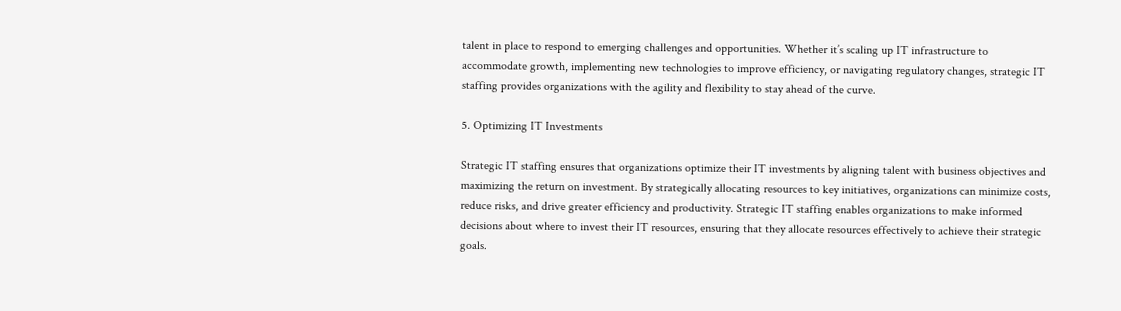talent in place to respond to emerging challenges and opportunities. Whether it’s scaling up IT infrastructure to accommodate growth, implementing new technologies to improve efficiency, or navigating regulatory changes, strategic IT staffing provides organizations with the agility and flexibility to stay ahead of the curve.

5. Optimizing IT Investments

Strategic IT staffing ensures that organizations optimize their IT investments by aligning talent with business objectives and maximizing the return on investment. By strategically allocating resources to key initiatives, organizations can minimize costs, reduce risks, and drive greater efficiency and productivity. Strategic IT staffing enables organizations to make informed decisions about where to invest their IT resources, ensuring that they allocate resources effectively to achieve their strategic goals.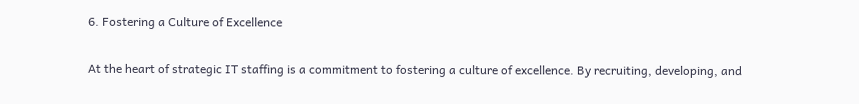6. Fostering a Culture of Excellence

At the heart of strategic IT staffing is a commitment to fostering a culture of excellence. By recruiting, developing, and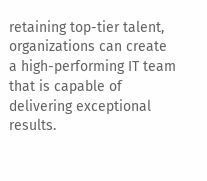retaining top-tier talent, organizations can create a high-performing IT team that is capable of delivering exceptional results.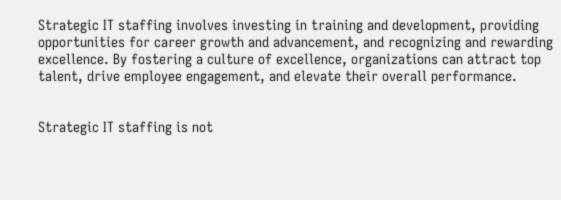Strategic IT staffing involves investing in training and development, providing opportunities for career growth and advancement, and recognizing and rewarding excellence. By fostering a culture of excellence, organizations can attract top talent, drive employee engagement, and elevate their overall performance.


Strategic IT staffing is not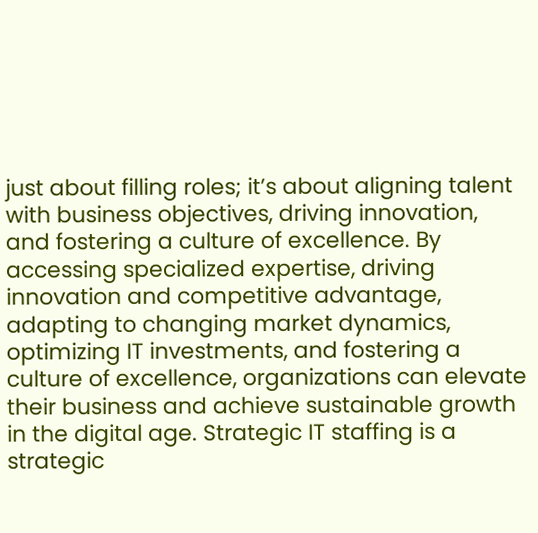just about filling roles; it’s about aligning talent with business objectives, driving innovation, and fostering a culture of excellence. By accessing specialized expertise, driving innovation and competitive advantage, adapting to changing market dynamics, optimizing IT investments, and fostering a culture of excellence, organizations can elevate their business and achieve sustainable growth in the digital age. Strategic IT staffing is a strategic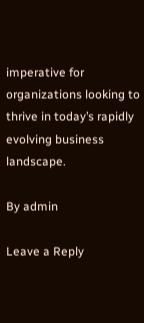imperative for organizations looking to thrive in today’s rapidly evolving business landscape.

By admin

Leave a Reply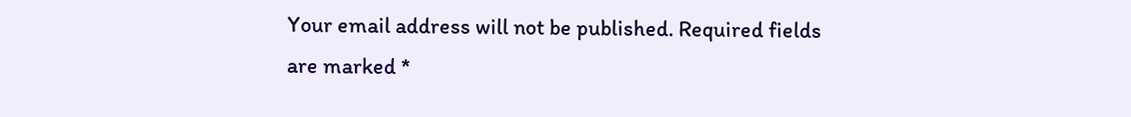Your email address will not be published. Required fields are marked *